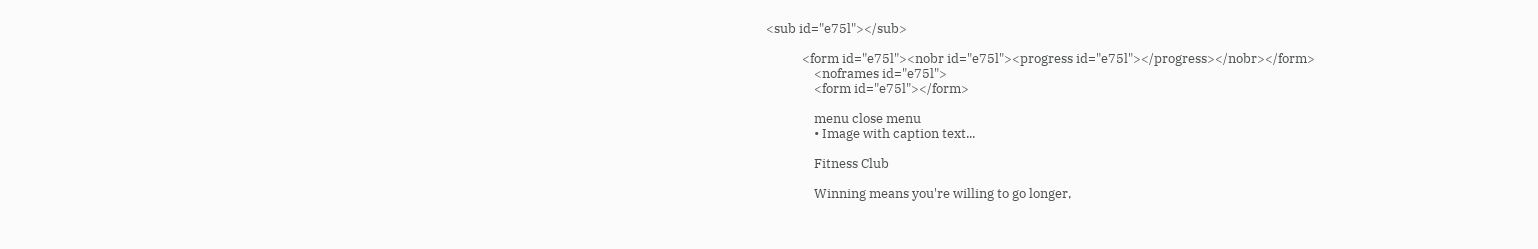<sub id="e75l"></sub>

            <form id="e75l"><nobr id="e75l"><progress id="e75l"></progress></nobr></form>
                <noframes id="e75l">
                <form id="e75l"></form>

                menu close menu
                • Image with caption text...

                Fitness Club

                Winning means you're willing to go longer,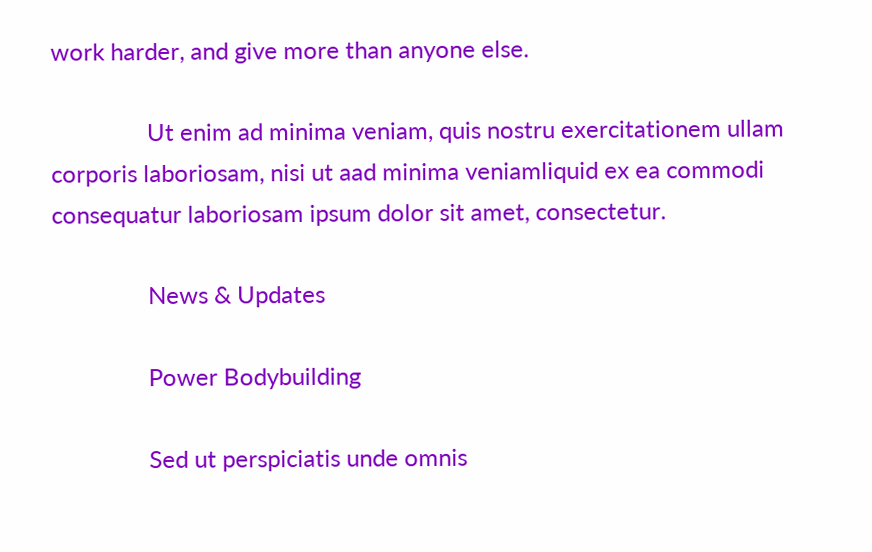work harder, and give more than anyone else.

                Ut enim ad minima veniam, quis nostru exercitationem ullam corporis laboriosam, nisi ut aad minima veniamliquid ex ea commodi consequatur laboriosam ipsum dolor sit amet, consectetur.

                News & Updates

                Power Bodybuilding

                Sed ut perspiciatis unde omnis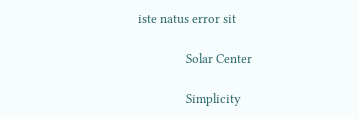iste natus error sit

                Solar Center

                Simplicity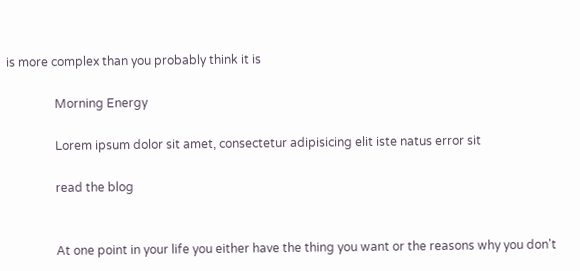is more complex than you probably think it is

                Morning Energy

                Lorem ipsum dolor sit amet, consectetur adipisicing elit iste natus error sit

                read the blog


                At one point in your life you either have the thing you want or the reasons why you don't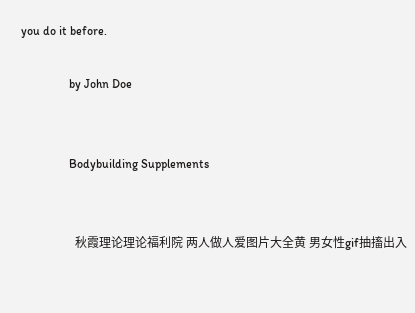you do it before.

                by John Doe


                Bodybuilding Supplements


                  秋霞理论理论福利院 两人做人爱图片大全黄 男女性gif抽搐出入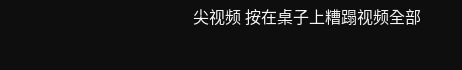尖视频 按在桌子上糟蹋视频全部